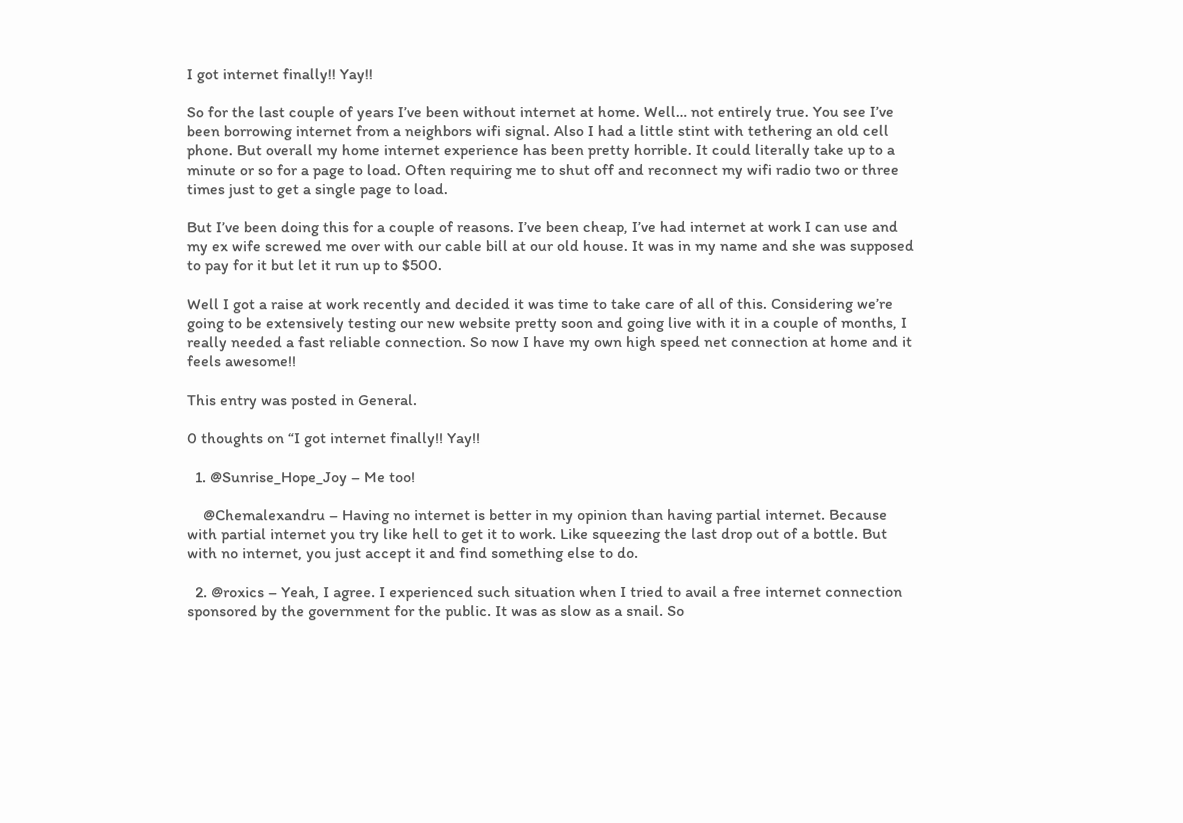I got internet finally!! Yay!!

So for the last couple of years I’ve been without internet at home. Well… not entirely true. You see I’ve been borrowing internet from a neighbors wifi signal. Also I had a little stint with tethering an old cell phone. But overall my home internet experience has been pretty horrible. It could literally take up to a minute or so for a page to load. Often requiring me to shut off and reconnect my wifi radio two or three times just to get a single page to load.

But I’ve been doing this for a couple of reasons. I’ve been cheap, I’ve had internet at work I can use and my ex wife screwed me over with our cable bill at our old house. It was in my name and she was supposed to pay for it but let it run up to $500.

Well I got a raise at work recently and decided it was time to take care of all of this. Considering we’re going to be extensively testing our new website pretty soon and going live with it in a couple of months, I really needed a fast reliable connection. So now I have my own high speed net connection at home and it feels awesome!!

This entry was posted in General.

0 thoughts on “I got internet finally!! Yay!!

  1. @Sunrise_Hope_Joy – Me too!

    @Chemalexandru – Having no internet is better in my opinion than having partial internet. Because with partial internet you try like hell to get it to work. Like squeezing the last drop out of a bottle. But with no internet, you just accept it and find something else to do.

  2. @roxics – Yeah, I agree. I experienced such situation when I tried to avail a free internet connection sponsored by the government for the public. It was as slow as a snail. So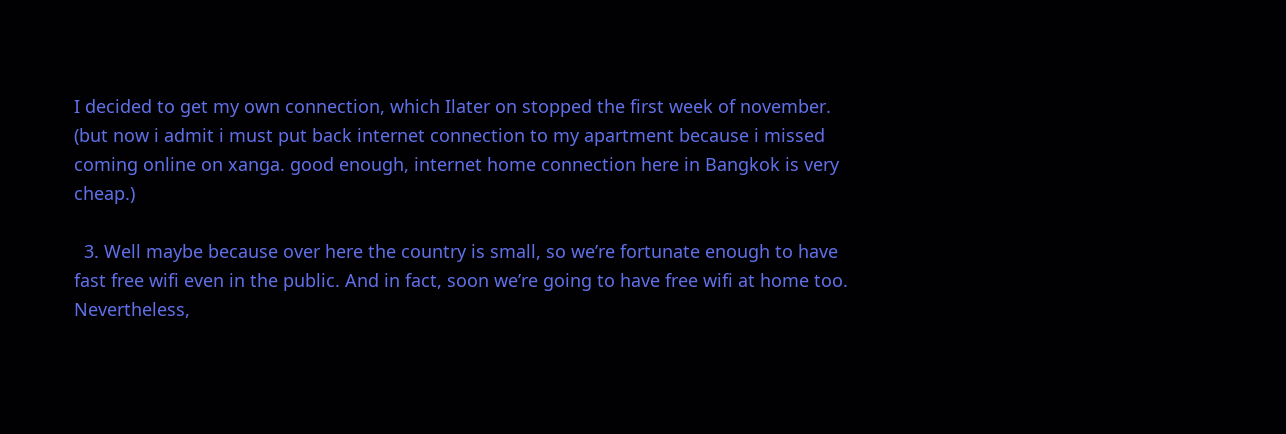I decided to get my own connection, which Ilater on stopped the first week of november. (but now i admit i must put back internet connection to my apartment because i missed coming online on xanga. good enough, internet home connection here in Bangkok is very cheap.)

  3. Well maybe because over here the country is small, so we’re fortunate enough to have fast free wifi even in the public. And in fact, soon we’re going to have free wifi at home too. Nevertheless,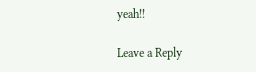yeah!!

Leave a Reply